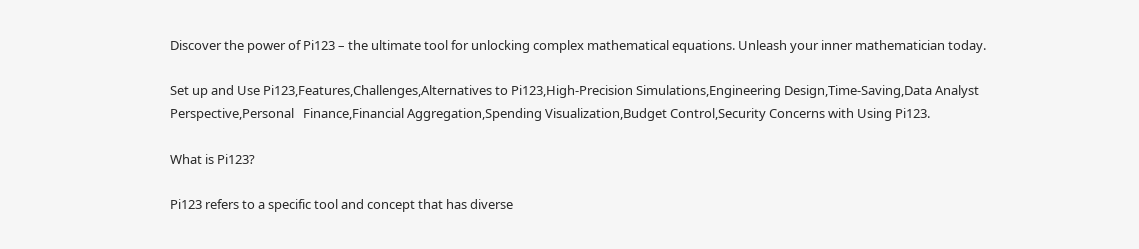Discover the power of Pi123 – the ultimate tool for unlocking complex mathematical equations. Unleash your inner mathematician today.

Set up and Use Pi123,Features,Challenges,Alternatives to Pi123,High-Precision Simulations,Engineering Design,Time-Saving,Data Analyst Perspective,Personal   Finance,Financial Aggregation,Spending Visualization,Budget Control,Security Concerns with Using Pi123.

What is Pi123?

Pi123 refers to a specific tool and concept that has diverse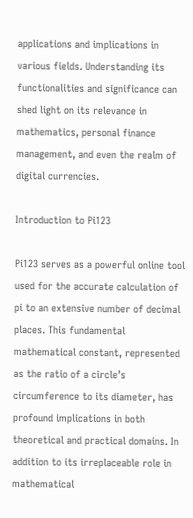applications and implications in various fields. Understanding its functionalities and significance can shed light on its relevance in mathematics, personal finance management, and even the realm of digital currencies.

Introduction to Pi123

Pi123 serves as a powerful online tool used for the accurate calculation of pi to an extensive number of decimal places. This fundamental mathematical constant, represented as the ratio of a circle’s circumference to its diameter, has profound implications in both theoretical and practical domains. In addition to its irreplaceable role in mathematical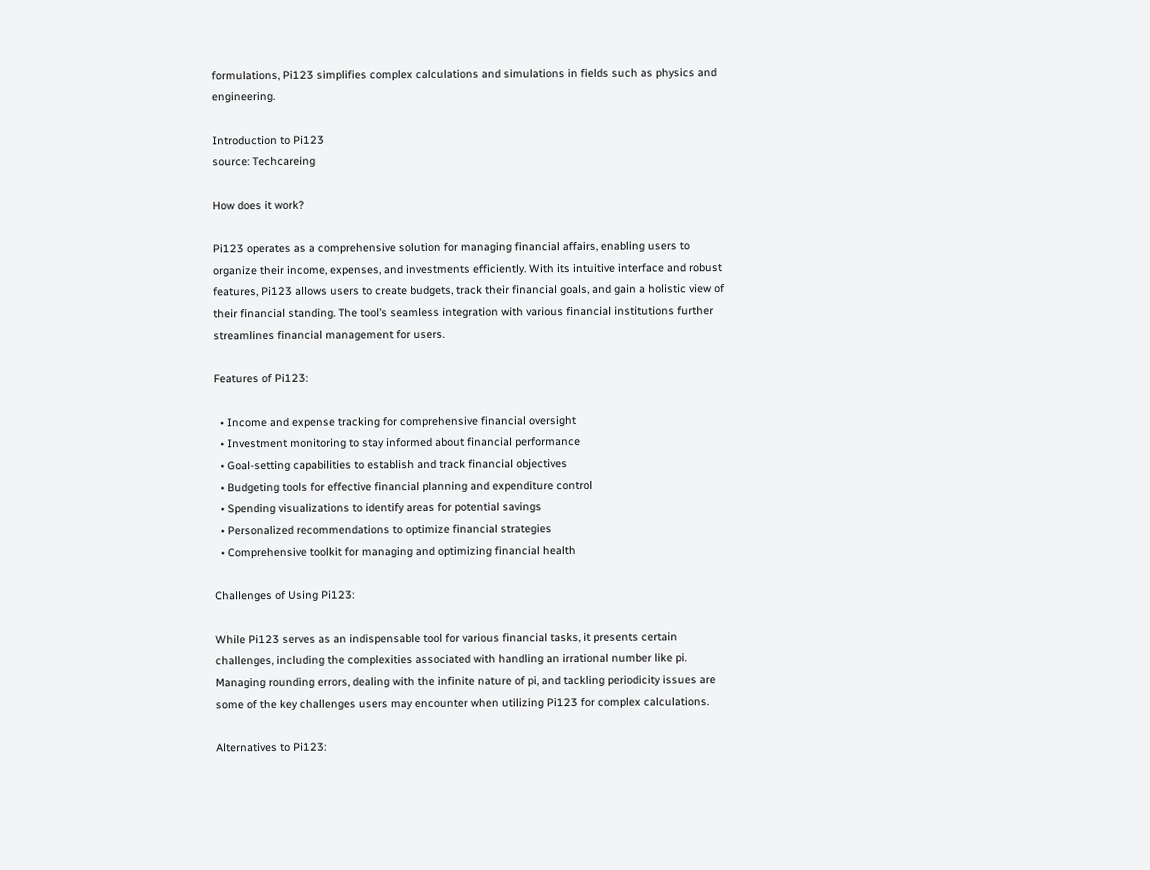formulations, Pi123 simplifies complex calculations and simulations in fields such as physics and engineering.

Introduction to Pi123
source: Techcareing

How does it work?

Pi123 operates as a comprehensive solution for managing financial affairs, enabling users to organize their income, expenses, and investments efficiently. With its intuitive interface and robust features, Pi123 allows users to create budgets, track their financial goals, and gain a holistic view of their financial standing. The tool’s seamless integration with various financial institutions further streamlines financial management for users.

Features of Pi123:

  • Income and expense tracking for comprehensive financial oversight
  • Investment monitoring to stay informed about financial performance
  • Goal-setting capabilities to establish and track financial objectives
  • Budgeting tools for effective financial planning and expenditure control
  • Spending visualizations to identify areas for potential savings
  • Personalized recommendations to optimize financial strategies
  • Comprehensive toolkit for managing and optimizing financial health

Challenges of Using Pi123:

While Pi123 serves as an indispensable tool for various financial tasks, it presents certain challenges, including the complexities associated with handling an irrational number like pi. Managing rounding errors, dealing with the infinite nature of pi, and tackling periodicity issues are some of the key challenges users may encounter when utilizing Pi123 for complex calculations.

Alternatives to Pi123: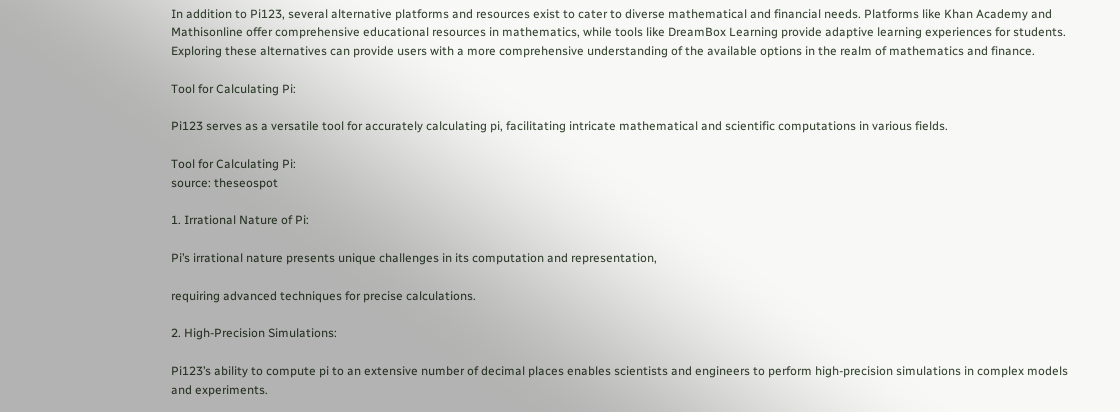In addition to Pi123, several alternative platforms and resources exist to cater to diverse mathematical and financial needs. Platforms like Khan Academy and Mathisonline offer comprehensive educational resources in mathematics, while tools like DreamBox Learning provide adaptive learning experiences for students. Exploring these alternatives can provide users with a more comprehensive understanding of the available options in the realm of mathematics and finance.

Tool for Calculating Pi:

Pi123 serves as a versatile tool for accurately calculating pi, facilitating intricate mathematical and scientific computations in various fields.

Tool for Calculating Pi:
source: theseospot

1. Irrational Nature of Pi:

Pi’s irrational nature presents unique challenges in its computation and representation,

requiring advanced techniques for precise calculations.

2. High-Precision Simulations:

Pi123’s ability to compute pi to an extensive number of decimal places enables scientists and engineers to perform high-precision simulations in complex models and experiments.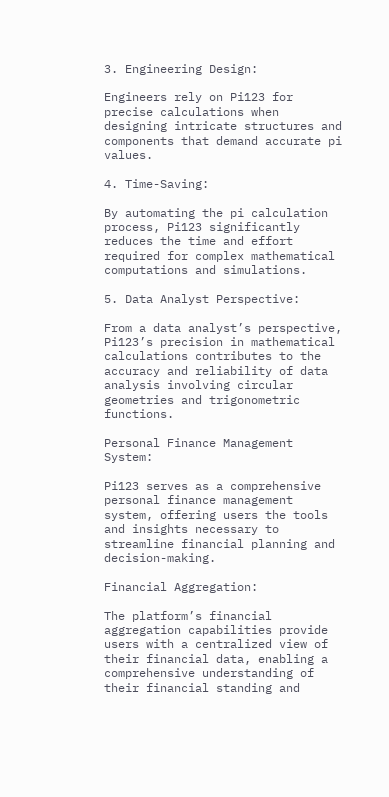3. Engineering Design:

Engineers rely on Pi123 for precise calculations when designing intricate structures and components that demand accurate pi values.

4. Time-Saving:

By automating the pi calculation process, Pi123 significantly reduces the time and effort required for complex mathematical computations and simulations.

5. Data Analyst Perspective:

From a data analyst’s perspective, Pi123’s precision in mathematical calculations contributes to the accuracy and reliability of data analysis involving circular geometries and trigonometric functions.

Personal Finance Management System:

Pi123 serves as a comprehensive personal finance management system, offering users the tools and insights necessary to streamline financial planning and decision-making.

Financial Aggregation:

The platform’s financial aggregation capabilities provide users with a centralized view of their financial data, enabling a comprehensive understanding of their financial standing and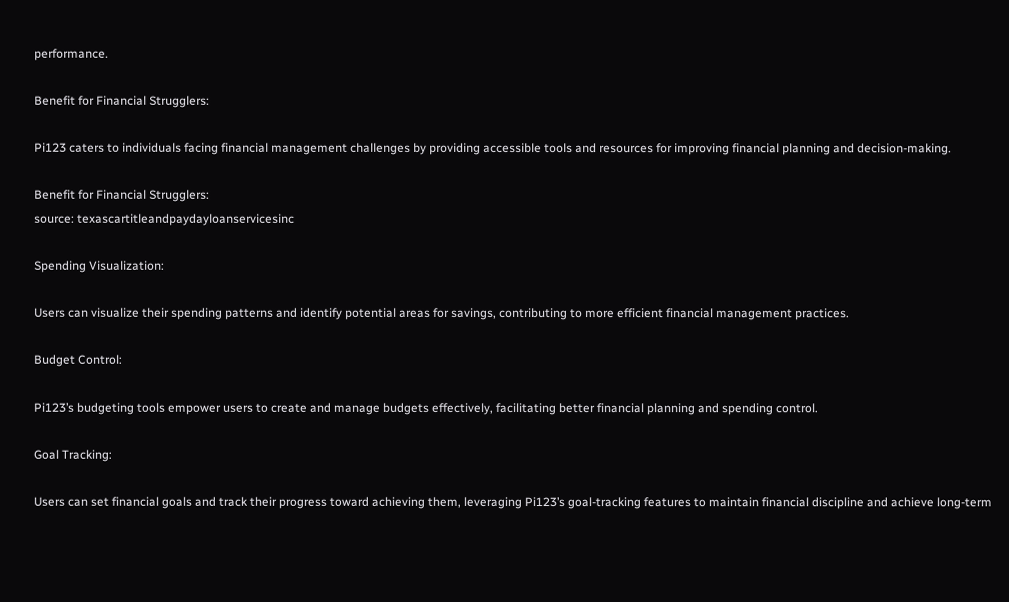performance.

Benefit for Financial Strugglers:

Pi123 caters to individuals facing financial management challenges by providing accessible tools and resources for improving financial planning and decision-making.

Benefit for Financial Strugglers:
source: texascartitleandpaydayloanservicesinc

Spending Visualization:

Users can visualize their spending patterns and identify potential areas for savings, contributing to more efficient financial management practices.

Budget Control:

Pi123’s budgeting tools empower users to create and manage budgets effectively, facilitating better financial planning and spending control.

Goal Tracking:

Users can set financial goals and track their progress toward achieving them, leveraging Pi123’s goal-tracking features to maintain financial discipline and achieve long-term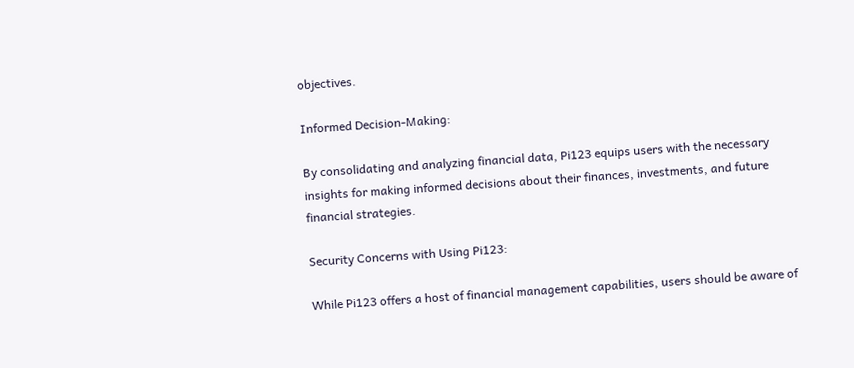objectives.

Informed Decision-Making:

By consolidating and analyzing financial data, Pi123 equips users with the necessary insights for making informed decisions about their finances, investments, and future financial strategies.

Security Concerns with Using Pi123:

While Pi123 offers a host of financial management capabilities, users should be aware of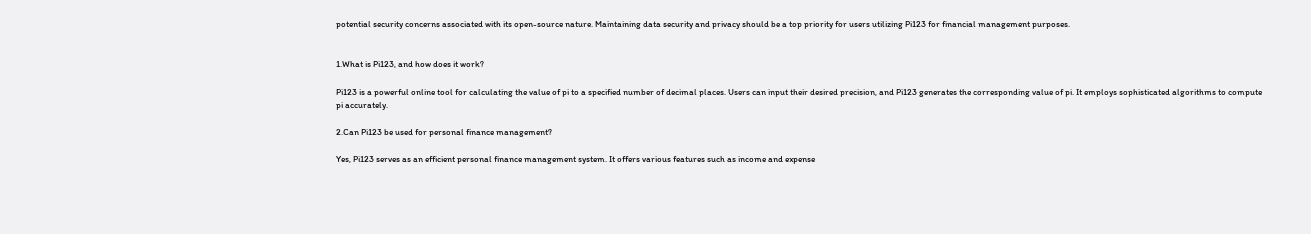potential security concerns associated with its open-source nature. Maintaining data security and privacy should be a top priority for users utilizing Pi123 for financial management purposes.


1.What is Pi123, and how does it work?

Pi123 is a powerful online tool for calculating the value of pi to a specified number of decimal places. Users can input their desired precision, and Pi123 generates the corresponding value of pi. It employs sophisticated algorithms to compute pi accurately.

2.Can Pi123 be used for personal finance management?

Yes, Pi123 serves as an efficient personal finance management system. It offers various features such as income and expense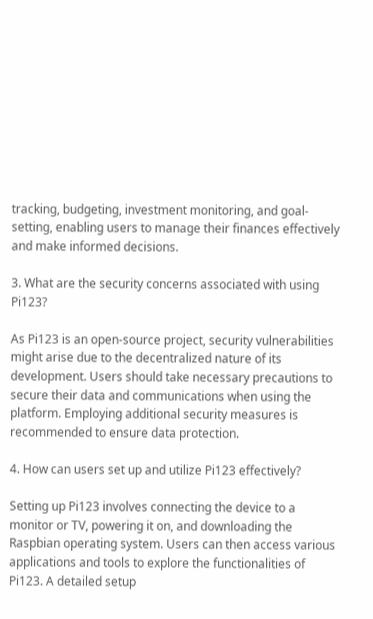tracking, budgeting, investment monitoring, and goal-setting, enabling users to manage their finances effectively and make informed decisions.

3. What are the security concerns associated with using Pi123?

As Pi123 is an open-source project, security vulnerabilities might arise due to the decentralized nature of its development. Users should take necessary precautions to secure their data and communications when using the platform. Employing additional security measures is recommended to ensure data protection.

4. How can users set up and utilize Pi123 effectively?

Setting up Pi123 involves connecting the device to a monitor or TV, powering it on, and downloading the Raspbian operating system. Users can then access various applications and tools to explore the functionalities of Pi123. A detailed setup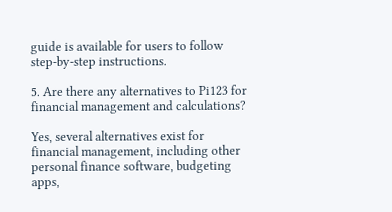guide is available for users to follow step-by-step instructions.

5. Are there any alternatives to Pi123 for financial management and calculations?

Yes, several alternatives exist for financial management, including other personal finance software, budgeting apps,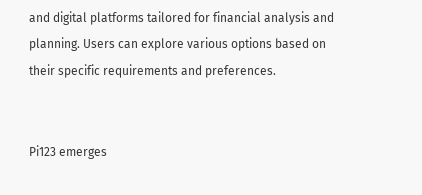and digital platforms tailored for financial analysis and planning. Users can explore various options based on their specific requirements and preferences.


Pi123 emerges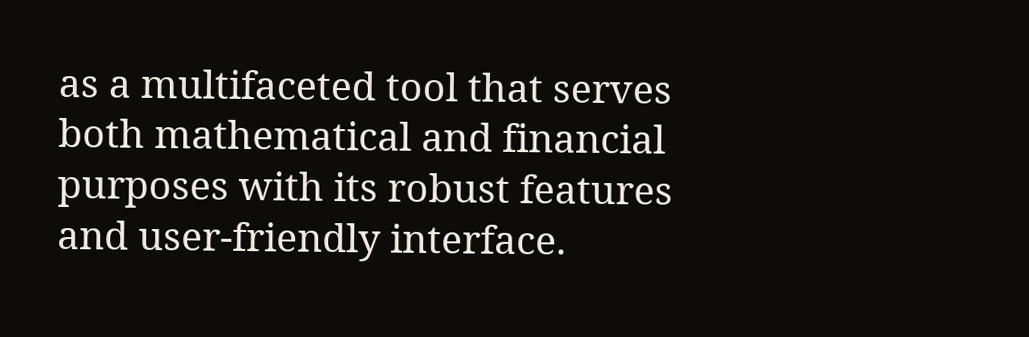as a multifaceted tool that serves both mathematical and financial purposes with its robust features and user-friendly interface.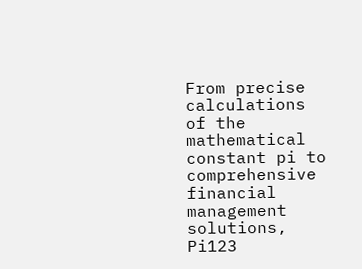From precise calculations of the mathematical constant pi to comprehensive financial management solutions, Pi123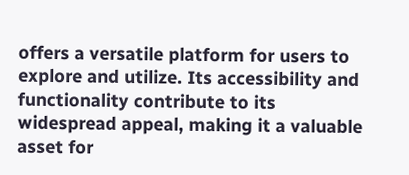offers a versatile platform for users to explore and utilize. Its accessibility and functionality contribute to its widespread appeal, making it a valuable asset for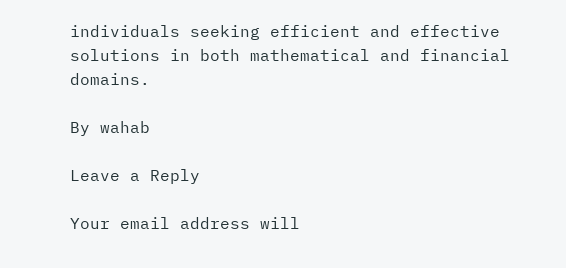individuals seeking efficient and effective solutions in both mathematical and financial domains.

By wahab

Leave a Reply

Your email address will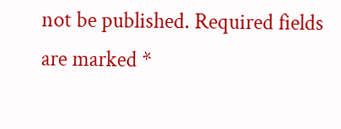not be published. Required fields are marked *